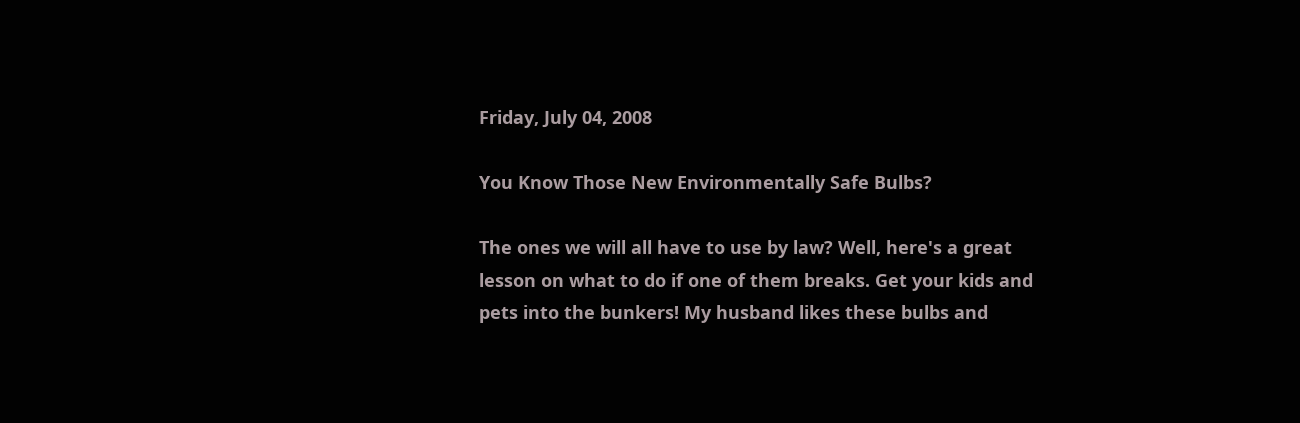Friday, July 04, 2008

You Know Those New Environmentally Safe Bulbs?

The ones we will all have to use by law? Well, here's a great lesson on what to do if one of them breaks. Get your kids and pets into the bunkers! My husband likes these bulbs and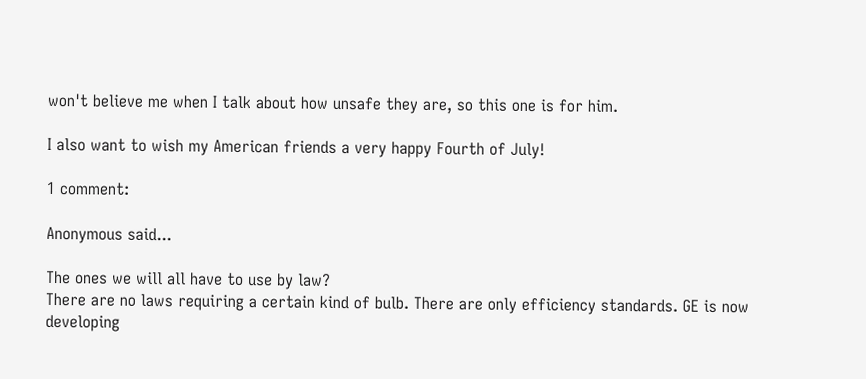won't believe me when I talk about how unsafe they are, so this one is for him.

I also want to wish my American friends a very happy Fourth of July!

1 comment:

Anonymous said...

The ones we will all have to use by law?
There are no laws requiring a certain kind of bulb. There are only efficiency standards. GE is now developing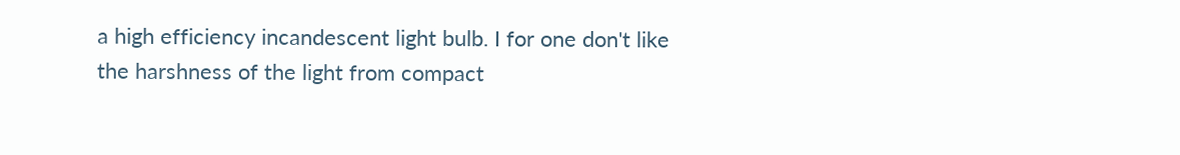a high efficiency incandescent light bulb. I for one don't like the harshness of the light from compact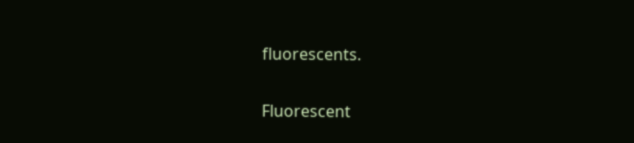fluorescents.

Fluorescent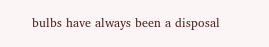bulbs have always been a disposal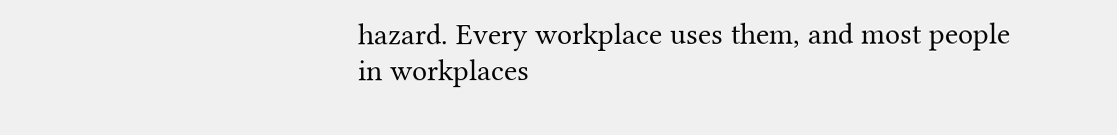hazard. Every workplace uses them, and most people in workplaces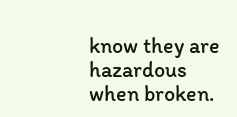know they are hazardous when broken.